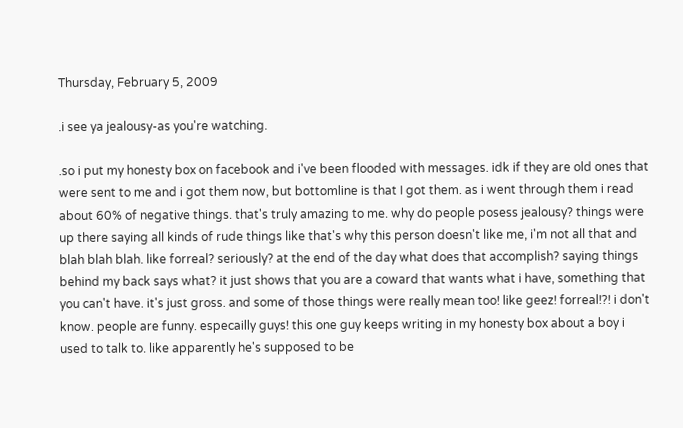Thursday, February 5, 2009

.i see ya jealousy-as you're watching.

.so i put my honesty box on facebook and i've been flooded with messages. idk if they are old ones that were sent to me and i got them now, but bottomline is that I got them. as i went through them i read about 60% of negative things. that's truly amazing to me. why do people posess jealousy? things were up there saying all kinds of rude things like that's why this person doesn't like me, i'm not all that and blah blah blah. like forreal? seriously? at the end of the day what does that accomplish? saying things behind my back says what? it just shows that you are a coward that wants what i have, something that you can't have. it's just gross. and some of those things were really mean too! like geez! forreal!?! i don't know. people are funny. especailly guys! this one guy keeps writing in my honesty box about a boy i used to talk to. like apparently he's supposed to be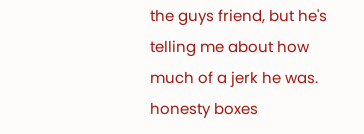the guys friend, but he's telling me about how much of a jerk he was. honesty boxes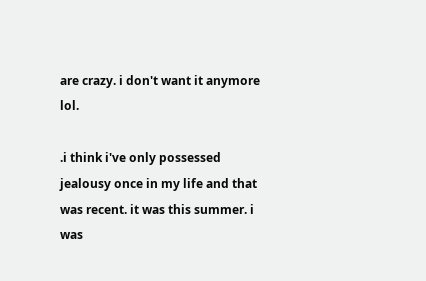are crazy. i don't want it anymore lol.

.i think i've only possessed jealousy once in my life and that was recent. it was this summer. i was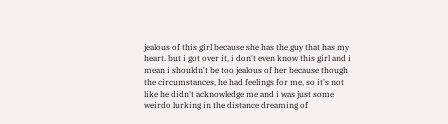jealous of this girl because she has the guy that has my heart. but i got over it, i don't even know this girl and i mean i shouldn't be too jealous of her because though the circumstances, he had feelings for me, so it's not like he didn't acknowledge me and i was just some weirdo lurking in the distance dreaming of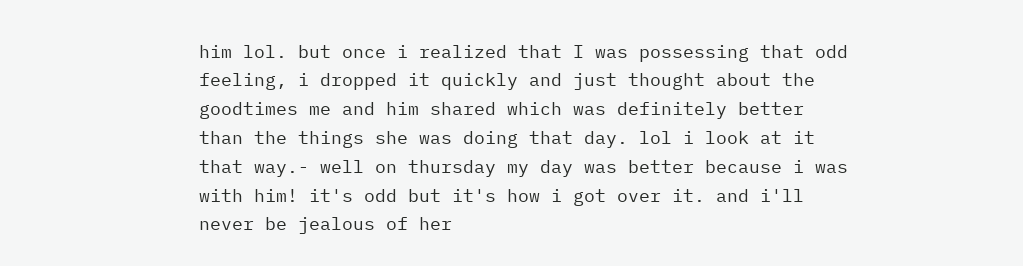him lol. but once i realized that I was possessing that odd feeling, i dropped it quickly and just thought about the goodtimes me and him shared which was definitely better than the things she was doing that day. lol i look at it that way.- well on thursday my day was better because i was with him! it's odd but it's how i got over it. and i'll never be jealous of her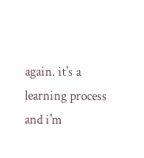again. it's a learning process and i'm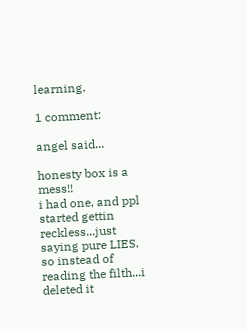learning.

1 comment:

angel said...

honesty box is a mess!!
i had one, and ppl started gettin reckless...just saying pure LIES.
so instead of reading the filth...i deleted it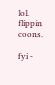lol. flippin coons.

fyi -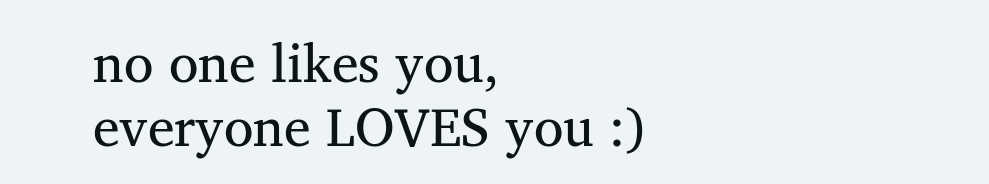no one likes you, everyone LOVES you :)